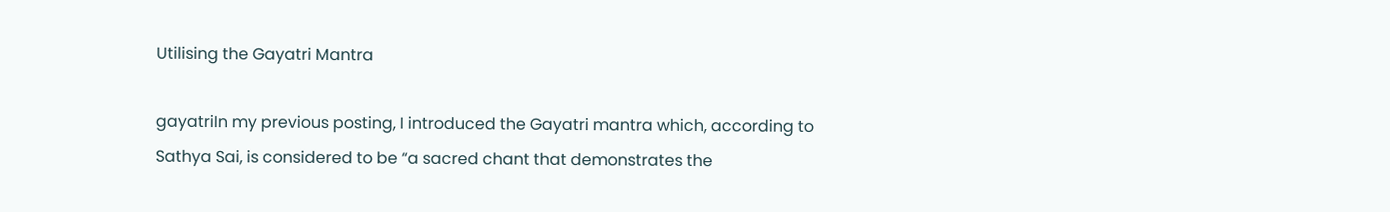Utilising the Gayatri Mantra

gayatriIn my previous posting, I introduced the Gayatri mantra which, according to Sathya Sai, is considered to be “a sacred chant that demonstrates the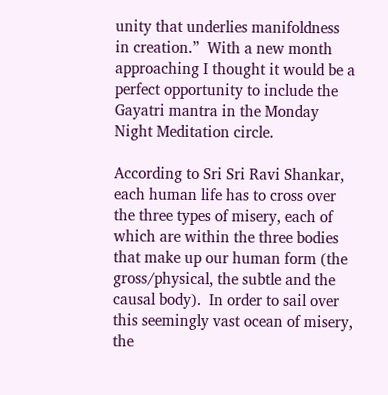unity that underlies manifoldness in creation.”  With a new month approaching I thought it would be a perfect opportunity to include the Gayatri mantra in the Monday Night Meditation circle.

According to Sri Sri Ravi Shankar, each human life has to cross over the three types of misery, each of which are within the three bodies that make up our human form (the gross/physical, the subtle and the causal body).  In order to sail over this seemingly vast ocean of misery, the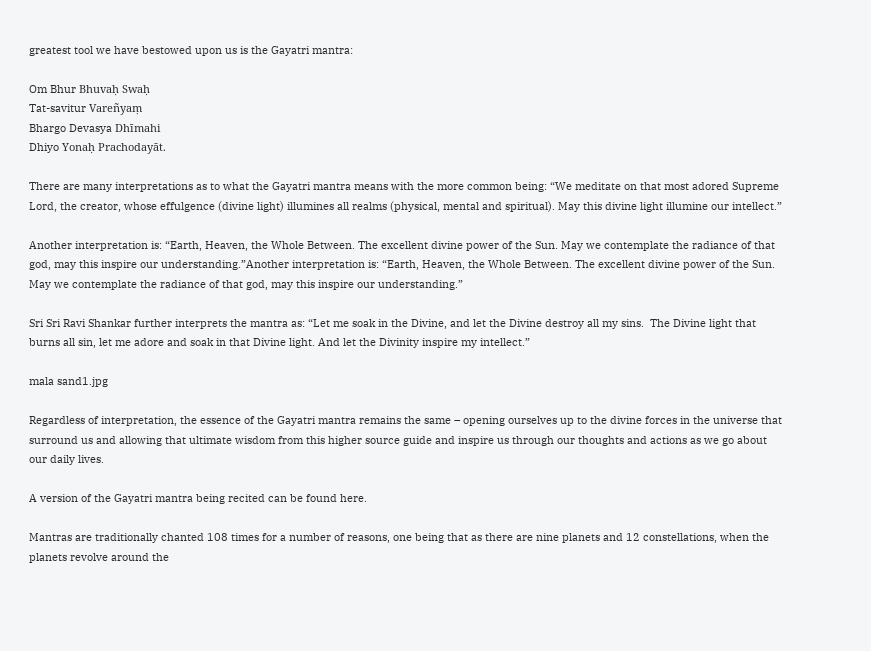greatest tool we have bestowed upon us is the Gayatri mantra:

Om Bhur Bhuvaḥ Swaḥ
Tat-savitur Vareñyaṃ
Bhargo Devasya Dhīmahi
Dhiyo Yonaḥ Prachodayāt.

There are many interpretations as to what the Gayatri mantra means with the more common being: “We meditate on that most adored Supreme Lord, the creator, whose effulgence (divine light) illumines all realms (physical, mental and spiritual). May this divine light illumine our intellect.”

Another interpretation is: “Earth, Heaven, the Whole Between. The excellent divine power of the Sun. May we contemplate the radiance of that god, may this inspire our understanding.”Another interpretation is: “Earth, Heaven, the Whole Between. The excellent divine power of the Sun. May we contemplate the radiance of that god, may this inspire our understanding.”

Sri Sri Ravi Shankar further interprets the mantra as: “Let me soak in the Divine, and let the Divine destroy all my sins.  The Divine light that burns all sin, let me adore and soak in that Divine light. And let the Divinity inspire my intellect.”

mala sand1.jpg

Regardless of interpretation, the essence of the Gayatri mantra remains the same – opening ourselves up to the divine forces in the universe that surround us and allowing that ultimate wisdom from this higher source guide and inspire us through our thoughts and actions as we go about our daily lives.

A version of the Gayatri mantra being recited can be found here.

Mantras are traditionally chanted 108 times for a number of reasons, one being that as there are nine planets and 12 constellations, when the planets revolve around the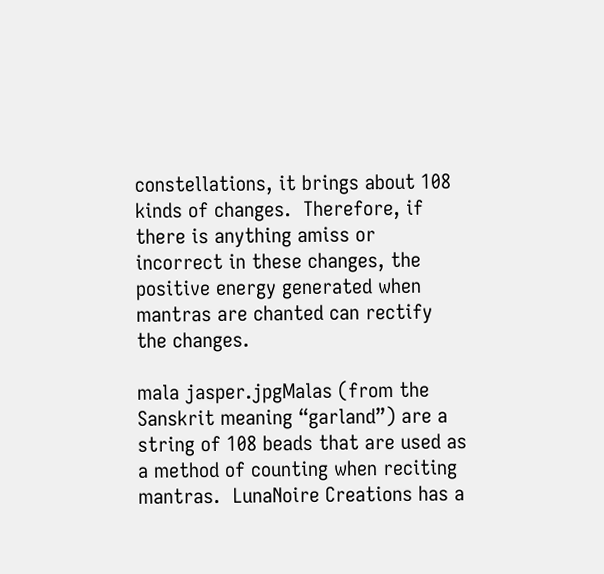constellations, it brings about 108 kinds of changes.  Therefore, if there is anything amiss or incorrect in these changes, the positive energy generated when mantras are chanted can rectify the changes.

mala jasper.jpgMalas (from the Sanskrit meaning “garland”) are a string of 108 beads that are used as a method of counting when reciting mantras.  LunaNoire Creations has a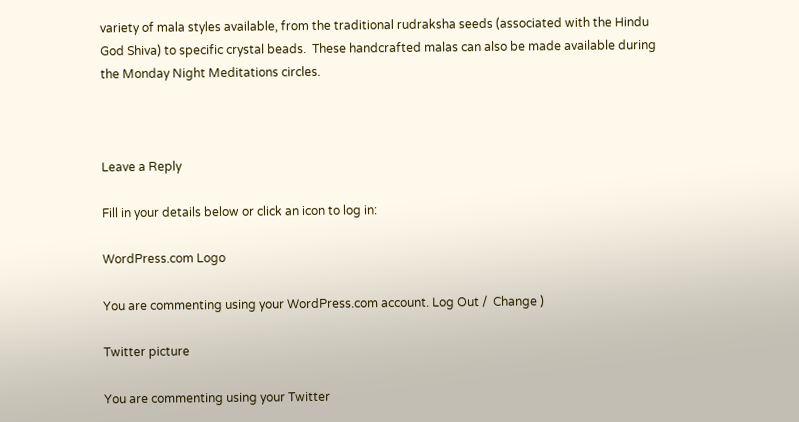variety of mala styles available, from the traditional rudraksha seeds (associated with the Hindu God Shiva) to specific crystal beads.  These handcrafted malas can also be made available during the Monday Night Meditations circles.



Leave a Reply

Fill in your details below or click an icon to log in:

WordPress.com Logo

You are commenting using your WordPress.com account. Log Out /  Change )

Twitter picture

You are commenting using your Twitter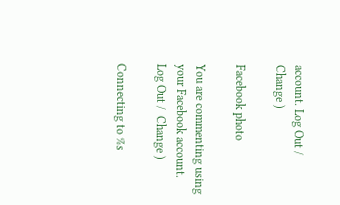account. Log Out /  Change )

Facebook photo

You are commenting using your Facebook account. Log Out /  Change )

Connecting to %s